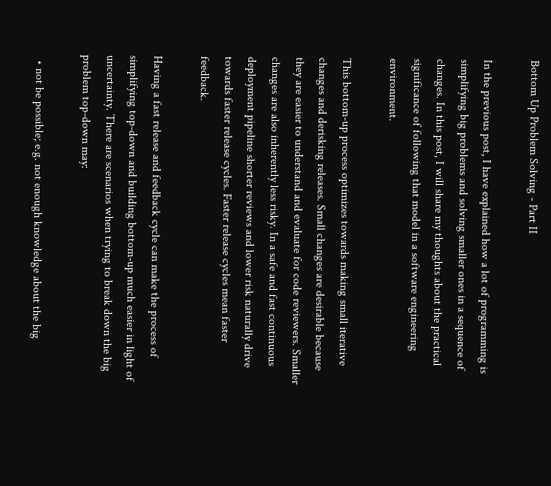Bottom Up Problem Solving - Part II

In the previous post, I have explained how a lot of programming is simplifying big problems and solving smaller ones in a sequence of changes. In this post, I will share my thoughts about the practical significance of following that model in a software engineering environment.

This bottom-up process optimizes towards making small iterative changes and derisking releases. Small changes are desirable because they are easier to understand and evaluate for code reviewers. Smaller changes are also inherently less risky. In a safe and fast continuous deployment pipeline shorter reviews and lower risk naturally drive towards faster release cycles. Faster release cycles mean faster feedback.

Having a fast release and feedback cycle can make the process of simplifying top-down and building bottom-up much easier in light of uncertainty. There are scenarios when trying to break down the big problem top-down may:

  • not be possible; e.g. not enough knowledge about the big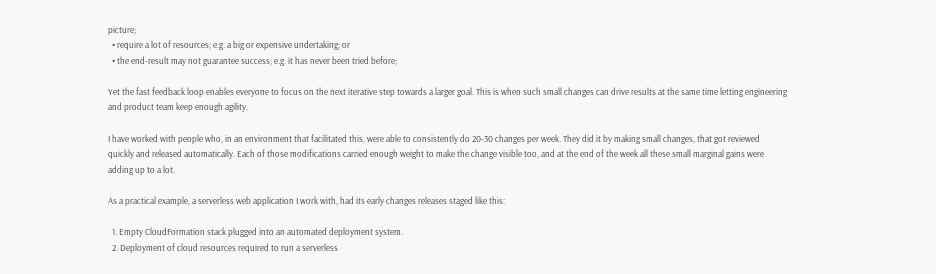picture;
  • require a lot of resources; e.g. a big or expensive undertaking; or
  • the end-result may not guarantee success; e.g. it has never been tried before;

Yet the fast feedback loop enables everyone to focus on the next iterative step towards a larger goal. This is when such small changes can drive results at the same time letting engineering and product team keep enough agility.

I have worked with people who, in an environment that facilitated this, were able to consistently do 20-30 changes per week. They did it by making small changes, that got reviewed quickly and released automatically. Each of those modifications carried enough weight to make the change visible too, and at the end of the week all these small marginal gains were adding up to a lot.

As a practical example, a serverless web application I work with, had its early changes releases staged like this:

  1. Empty CloudFormation stack plugged into an automated deployment system.
  2. Deployment of cloud resources required to run a serverless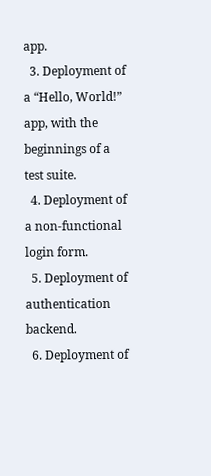app.
  3. Deployment of a “Hello, World!” app, with the beginnings of a test suite.
  4. Deployment of a non-functional login form.
  5. Deployment of authentication backend.
  6. Deployment of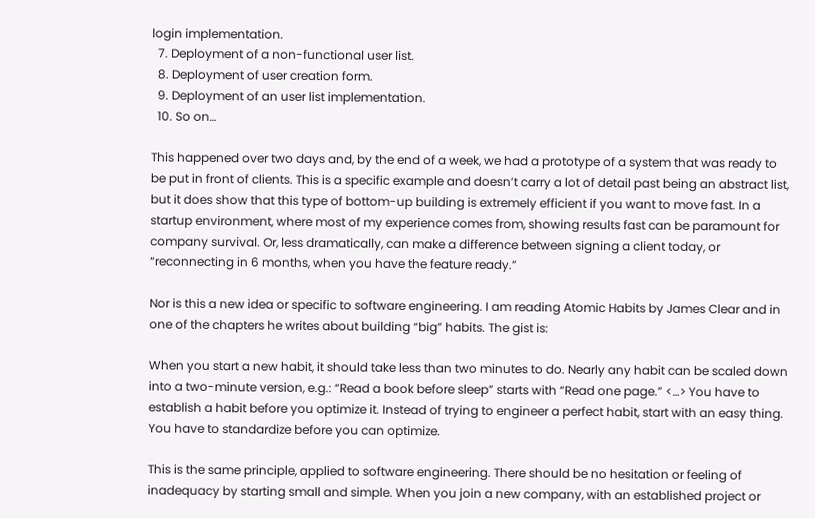login implementation.
  7. Deployment of a non-functional user list.
  8. Deployment of user creation form.
  9. Deployment of an user list implementation.
  10. So on…

This happened over two days and, by the end of a week, we had a prototype of a system that was ready to be put in front of clients. This is a specific example and doesn’t carry a lot of detail past being an abstract list, but it does show that this type of bottom-up building is extremely efficient if you want to move fast. In a startup environment, where most of my experience comes from, showing results fast can be paramount for company survival. Or, less dramatically, can make a difference between signing a client today, or “reconnecting in 6 months, when you have the feature ready.”

Nor is this a new idea or specific to software engineering. I am reading Atomic Habits by James Clear and in one of the chapters he writes about building “big” habits. The gist is:

When you start a new habit, it should take less than two minutes to do. Nearly any habit can be scaled down into a two-minute version, e.g.: “Read a book before sleep” starts with “Read one page.” <…> You have to establish a habit before you optimize it. Instead of trying to engineer a perfect habit, start with an easy thing. You have to standardize before you can optimize.

This is the same principle, applied to software engineering. There should be no hesitation or feeling of inadequacy by starting small and simple. When you join a new company, with an established project or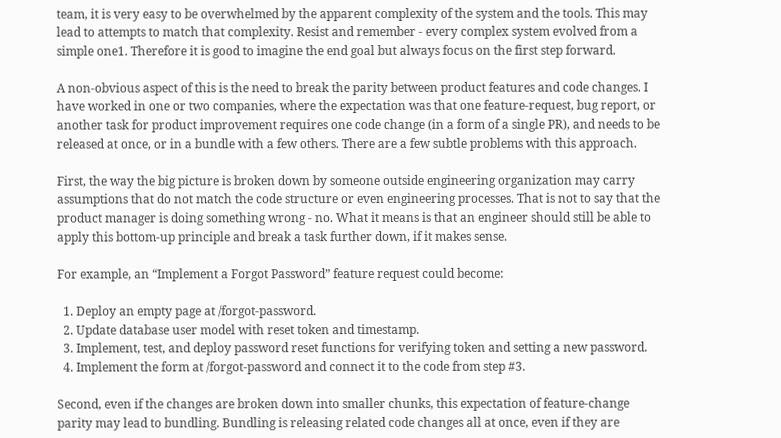team, it is very easy to be overwhelmed by the apparent complexity of the system and the tools. This may lead to attempts to match that complexity. Resist and remember - every complex system evolved from a simple one1. Therefore it is good to imagine the end goal but always focus on the first step forward.

A non-obvious aspect of this is the need to break the parity between product features and code changes. I have worked in one or two companies, where the expectation was that one feature-request, bug report, or another task for product improvement requires one code change (in a form of a single PR), and needs to be released at once, or in a bundle with a few others. There are a few subtle problems with this approach.

First, the way the big picture is broken down by someone outside engineering organization may carry assumptions that do not match the code structure or even engineering processes. That is not to say that the product manager is doing something wrong - no. What it means is that an engineer should still be able to apply this bottom-up principle and break a task further down, if it makes sense.

For example, an “Implement a Forgot Password” feature request could become:

  1. Deploy an empty page at /forgot-password.
  2. Update database user model with reset token and timestamp.
  3. Implement, test, and deploy password reset functions for verifying token and setting a new password.
  4. Implement the form at /forgot-password and connect it to the code from step #3.

Second, even if the changes are broken down into smaller chunks, this expectation of feature-change parity may lead to bundling. Bundling is releasing related code changes all at once, even if they are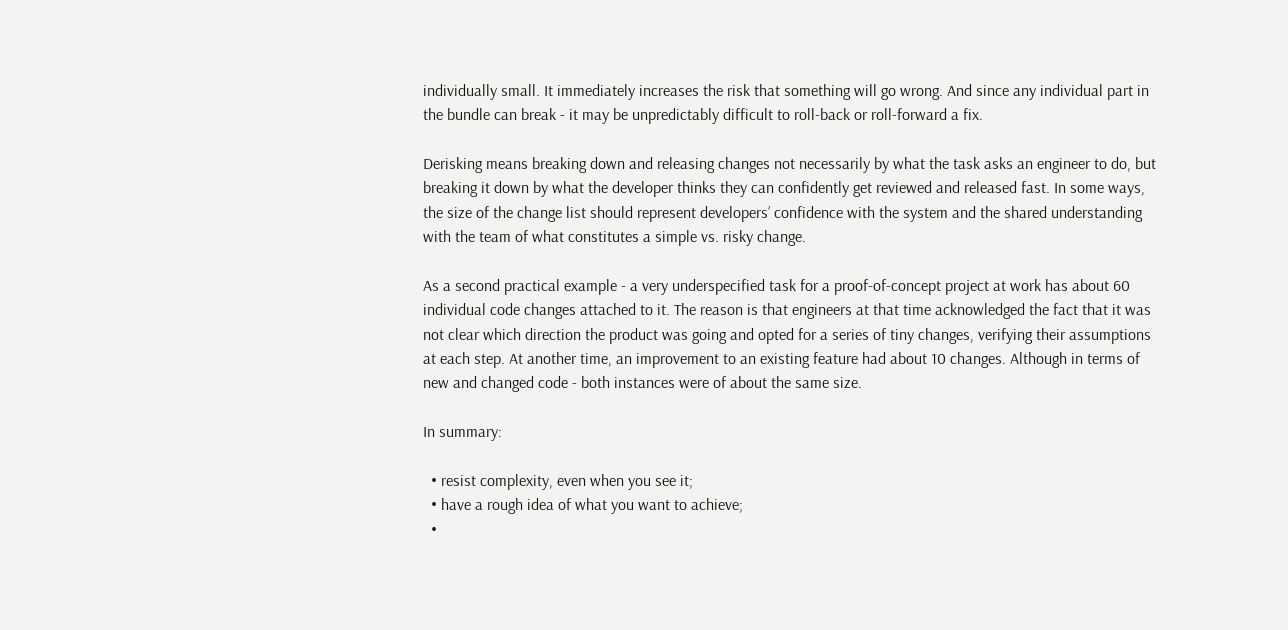individually small. It immediately increases the risk that something will go wrong. And since any individual part in the bundle can break - it may be unpredictably difficult to roll-back or roll-forward a fix.

Derisking means breaking down and releasing changes not necessarily by what the task asks an engineer to do, but breaking it down by what the developer thinks they can confidently get reviewed and released fast. In some ways, the size of the change list should represent developers’ confidence with the system and the shared understanding with the team of what constitutes a simple vs. risky change.

As a second practical example - a very underspecified task for a proof-of-concept project at work has about 60 individual code changes attached to it. The reason is that engineers at that time acknowledged the fact that it was not clear which direction the product was going and opted for a series of tiny changes, verifying their assumptions at each step. At another time, an improvement to an existing feature had about 10 changes. Although in terms of new and changed code - both instances were of about the same size.

In summary:

  • resist complexity, even when you see it;
  • have a rough idea of what you want to achieve;
  •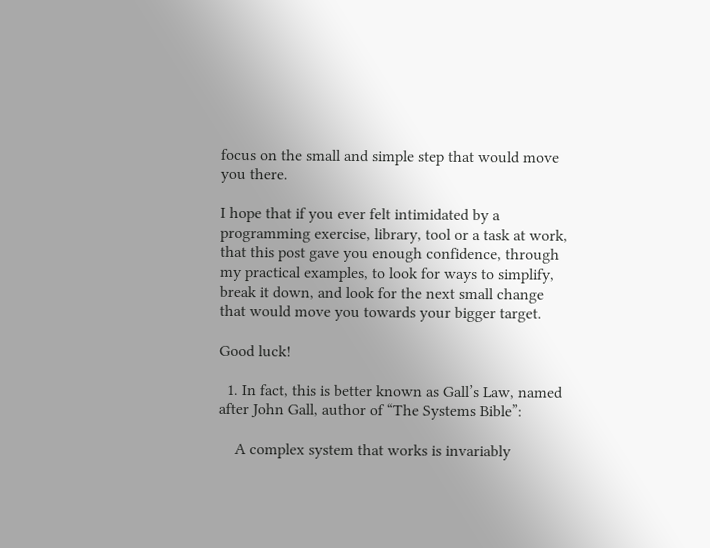focus on the small and simple step that would move you there.

I hope that if you ever felt intimidated by a programming exercise, library, tool or a task at work, that this post gave you enough confidence, through my practical examples, to look for ways to simplify, break it down, and look for the next small change that would move you towards your bigger target.

Good luck!

  1. In fact, this is better known as Gall’s Law, named after John Gall, author of “The Systems Bible”:

    A complex system that works is invariably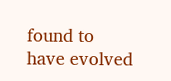found to have evolved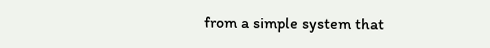from a simple system that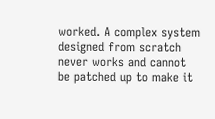worked. A complex system designed from scratch never works and cannot be patched up to make it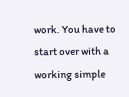work. You have to start over with a working simple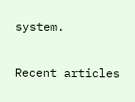system.


Recent articles